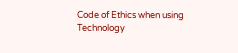Code of Ethics when using Technology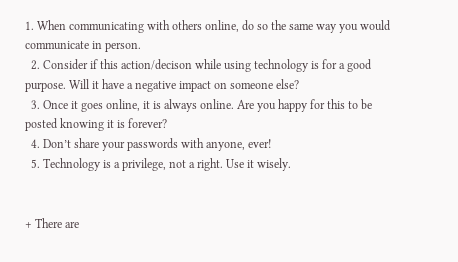1. When communicating with others online, do so the same way you would communicate in person.
  2. Consider if this action/decison while using technology is for a good purpose. Will it have a negative impact on someone else?
  3. Once it goes online, it is always online. Are you happy for this to be posted knowing it is forever?
  4. Don’t share your passwords with anyone, ever!
  5. Technology is a privilege, not a right. Use it wisely.


+ There are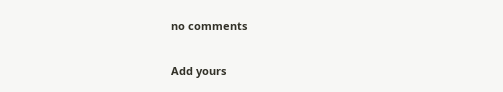no comments

Add yours